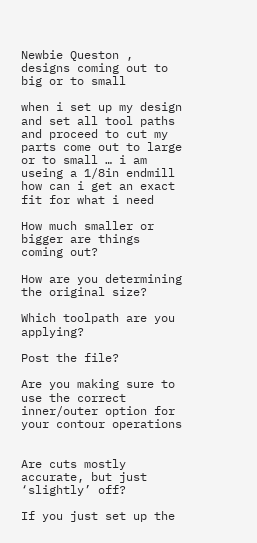Newbie Queston , designs coming out to big or to small

when i set up my design and set all tool paths and proceed to cut my parts come out to large or to small … i am useing a 1/8in endmill how can i get an exact fit for what i need

How much smaller or bigger are things coming out?

How are you determining the original size?

Which toolpath are you applying?

Post the file?

Are you making sure to use the correct inner/outer option for your contour operations


Are cuts mostly accurate, but just ‘slightly’ off?

If you just set up the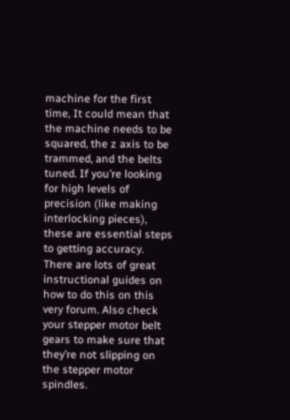machine for the first time, It could mean that the machine needs to be squared, the z axis to be trammed, and the belts tuned. If you’re looking for high levels of precision (like making interlocking pieces), these are essential steps to getting accuracy. There are lots of great instructional guides on how to do this on this very forum. Also check your stepper motor belt gears to make sure that they’re not slipping on the stepper motor spindles.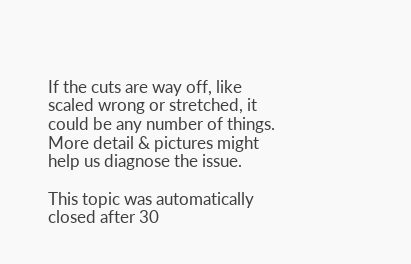If the cuts are way off, like scaled wrong or stretched, it could be any number of things. More detail & pictures might help us diagnose the issue.

This topic was automatically closed after 30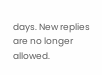days. New replies are no longer allowed.